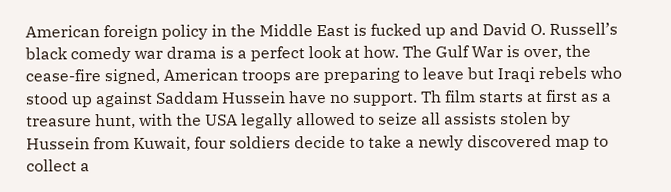American foreign policy in the Middle East is fucked up and David O. Russell’s black comedy war drama is a perfect look at how. The Gulf War is over, the cease-fire signed, American troops are preparing to leave but Iraqi rebels who stood up against Saddam Hussein have no support. Th film starts at first as a treasure hunt, with the USA legally allowed to seize all assists stolen by Hussein from Kuwait, four soldiers decide to take a newly discovered map to collect a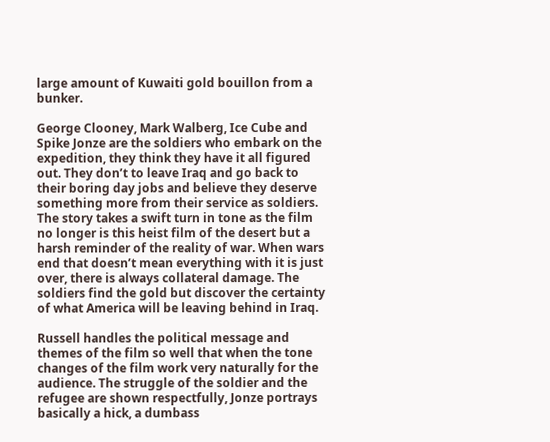large amount of Kuwaiti gold bouillon from a bunker.

George Clooney, Mark Walberg, Ice Cube and Spike Jonze are the soldiers who embark on the expedition, they think they have it all figured out. They don’t to leave Iraq and go back to their boring day jobs and believe they deserve something more from their service as soldiers. The story takes a swift turn in tone as the film no longer is this heist film of the desert but a harsh reminder of the reality of war. When wars end that doesn’t mean everything with it is just over, there is always collateral damage. The soldiers find the gold but discover the certainty of what America will be leaving behind in Iraq.

Russell handles the political message and themes of the film so well that when the tone changes of the film work very naturally for the audience. The struggle of the soldier and the refugee are shown respectfully, Jonze portrays basically a hick, a dumbass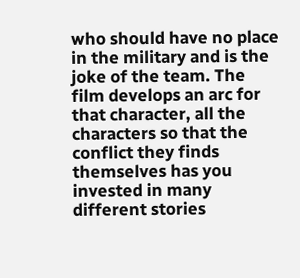who should have no place in the military and is the joke of the team. The film develops an arc for that character, all the characters so that the conflict they finds themselves has you invested in many different stories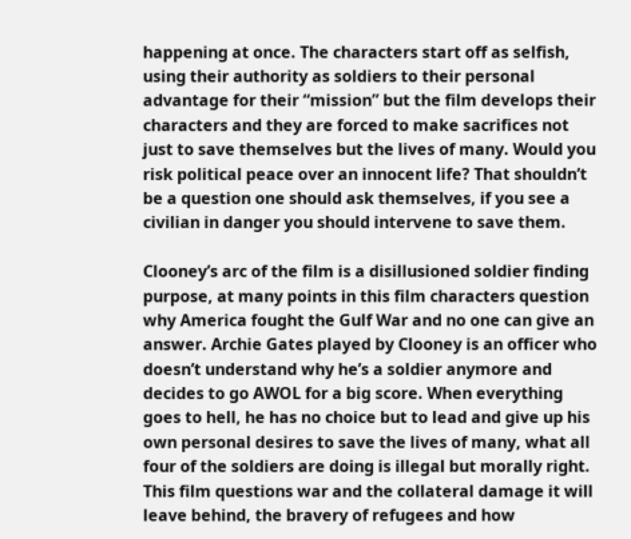happening at once. The characters start off as selfish, using their authority as soldiers to their personal advantage for their “mission” but the film develops their characters and they are forced to make sacrifices not just to save themselves but the lives of many. Would you risk political peace over an innocent life? That shouldn’t be a question one should ask themselves, if you see a civilian in danger you should intervene to save them.

Clooney’s arc of the film is a disillusioned soldier finding purpose, at many points in this film characters question why America fought the Gulf War and no one can give an answer. Archie Gates played by Clooney is an officer who doesn’t understand why he’s a soldier anymore and decides to go AWOL for a big score. When everything goes to hell, he has no choice but to lead and give up his own personal desires to save the lives of many, what all four of the soldiers are doing is illegal but morally right. This film questions war and the collateral damage it will leave behind, the bravery of refugees and how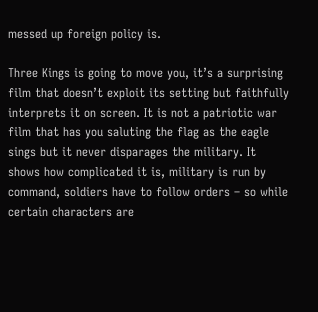messed up foreign policy is.

Three Kings is going to move you, it’s a surprising film that doesn’t exploit its setting but faithfully interprets it on screen. It is not a patriotic war film that has you saluting the flag as the eagle sings but it never disparages the military. It shows how complicated it is, military is run by command, soldiers have to follow orders – so while certain characters are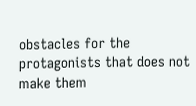obstacles for the protagonists that does not make them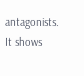antagonists. It shows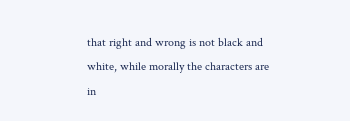that right and wrong is not black and white, while morally the characters are in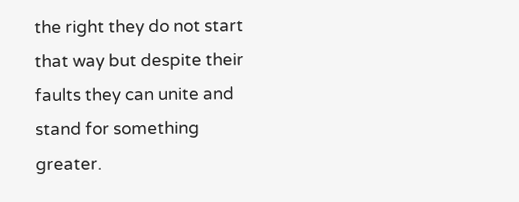the right they do not start that way but despite their faults they can unite and stand for something greater.